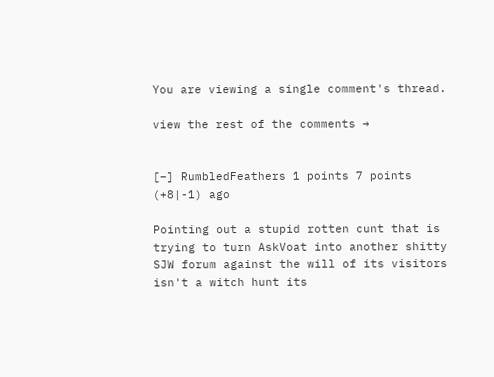You are viewing a single comment's thread.

view the rest of the comments →


[–] RumbledFeathers 1 points 7 points (+8|-1) ago

Pointing out a stupid rotten cunt that is trying to turn AskVoat into another shitty SJW forum against the will of its visitors isn't a witch hunt its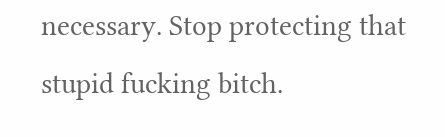necessary. Stop protecting that stupid fucking bitch.